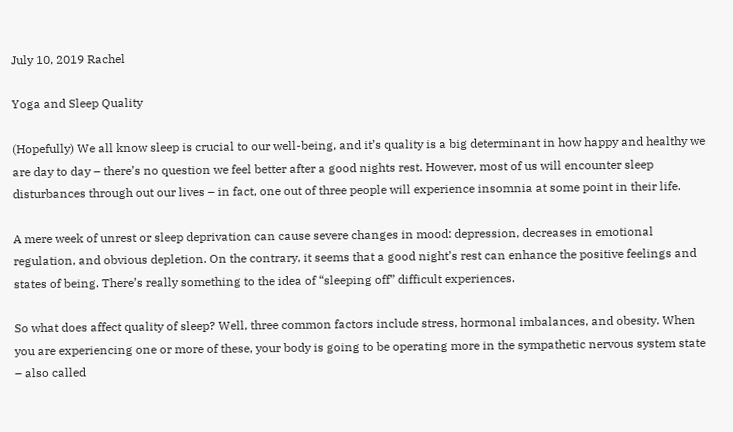July 10, 2019 Rachel

Yoga and Sleep Quality

(Hopefully) We all know sleep is crucial to our well-being, and it’s quality is a big determinant in how happy and healthy we are day to day – there’s no question we feel better after a good nights rest. However, most of us will encounter sleep disturbances through out our lives – in fact, one out of three people will experience insomnia at some point in their life.

A mere week of unrest or sleep deprivation can cause severe changes in mood: depression, decreases in emotional regulation, and obvious depletion. On the contrary, it seems that a good night’s rest can enhance the positive feelings and states of being. There’s really something to the idea of “sleeping off” difficult experiences.

So what does affect quality of sleep? Well, three common factors include stress, hormonal imbalances, and obesity. When you are experiencing one or more of these, your body is going to be operating more in the sympathetic nervous system state – also called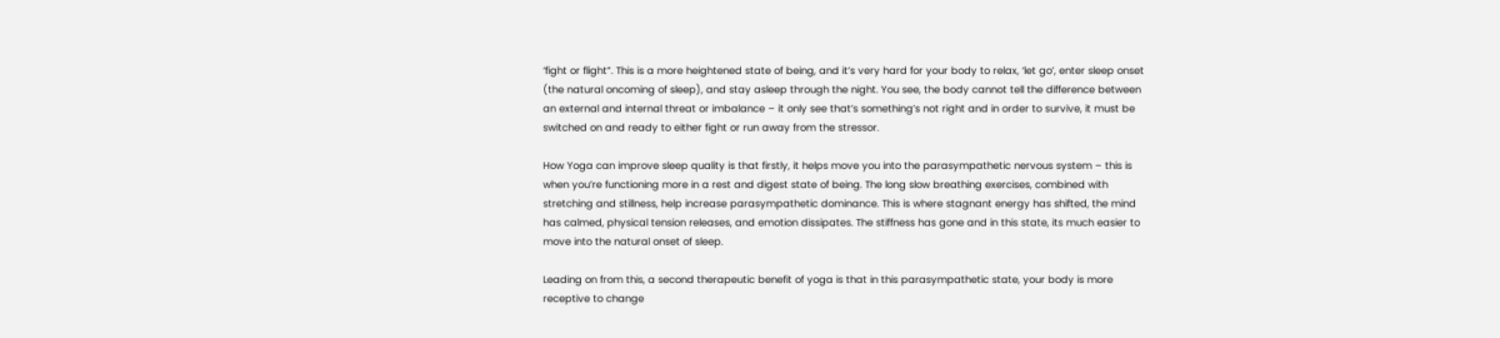‘fight or flight”. This is a more heightened state of being, and it’s very hard for your body to relax, ‘let go’, enter sleep onset (the natural oncoming of sleep), and stay asleep through the night. You see, the body cannot tell the difference between an external and internal threat or imbalance – it only see that’s something’s not right and in order to survive, it must be switched on and ready to either fight or run away from the stressor.

How Yoga can improve sleep quality is that firstly, it helps move you into the parasympathetic nervous system – this is when you’re functioning more in a rest and digest state of being. The long slow breathing exercises, combined with stretching and stillness, help increase parasympathetic dominance. This is where stagnant energy has shifted, the mind has calmed, physical tension releases, and emotion dissipates. The stiffness has gone and in this state, its much easier to move into the natural onset of sleep.

Leading on from this, a second therapeutic benefit of yoga is that in this parasympathetic state, your body is more receptive to change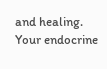and healing. Your endocrine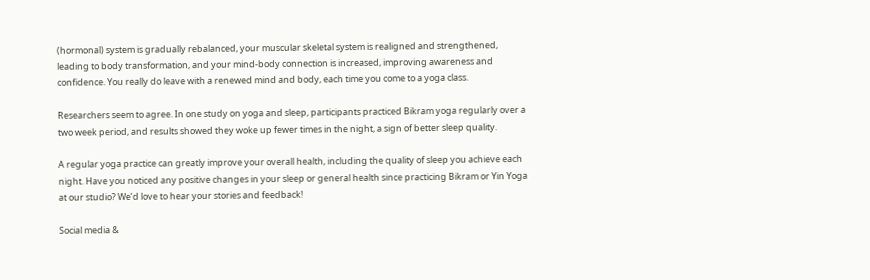(hormonal) system is gradually rebalanced, your muscular skeletal system is realigned and strengthened, leading to body transformation, and your mind-body connection is increased, improving awareness and confidence. You really do leave with a renewed mind and body, each time you come to a yoga class.

Researchers seem to agree. In one study on yoga and sleep, participants practiced Bikram yoga regularly over a two week period, and results showed they woke up fewer times in the night, a sign of better sleep quality.

A regular yoga practice can greatly improve your overall health, including the quality of sleep you achieve each night. Have you noticed any positive changes in your sleep or general health since practicing Bikram or Yin Yoga at our studio? We’d love to hear your stories and feedback!

Social media &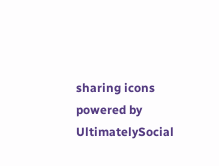sharing icons powered by UltimatelySocial